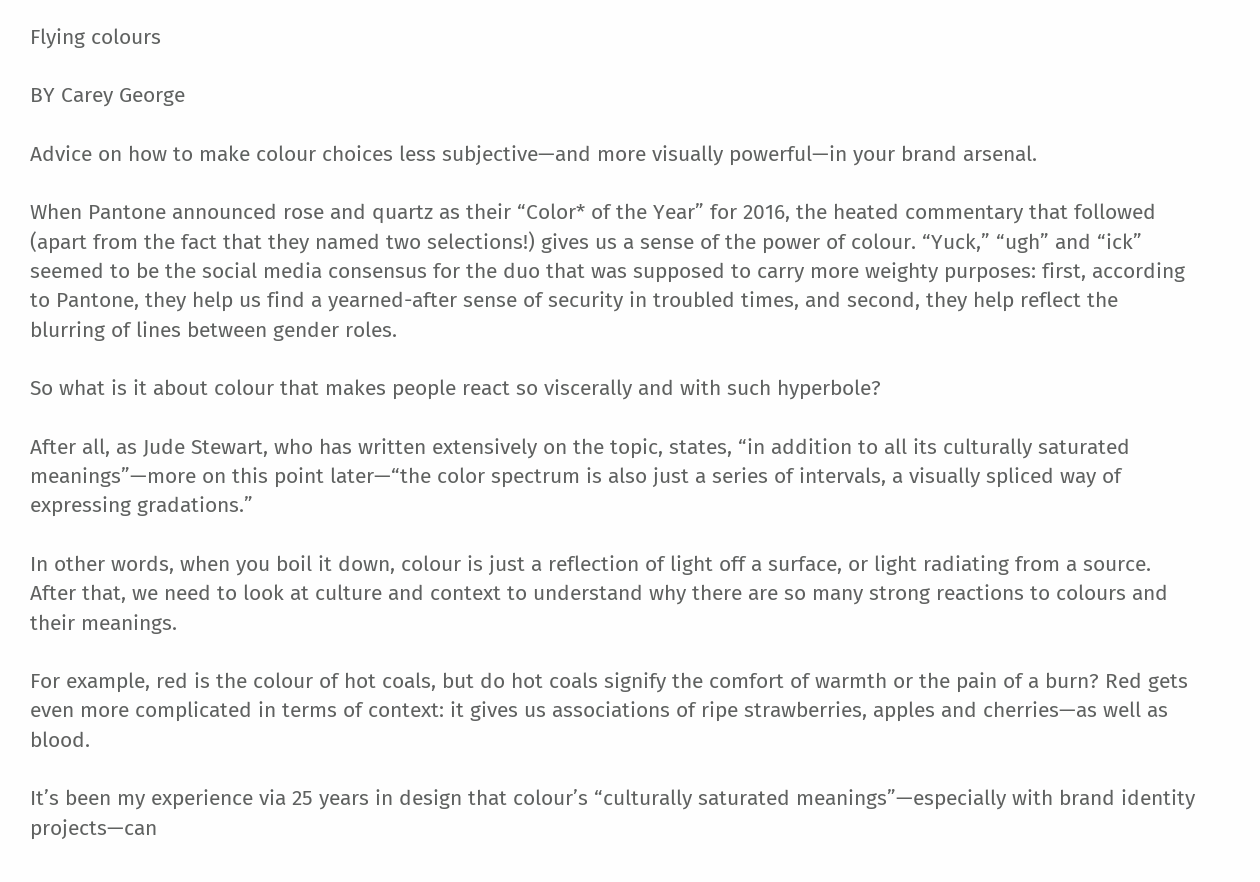Flying colours

BY Carey George

Advice on how to make colour choices less subjective—and more visually powerful—in your brand arsenal.

When Pantone announced rose and quartz as their “Color* of the Year” for 2016, the heated commentary that followed (apart from the fact that they named two selections!) gives us a sense of the power of colour. “Yuck,” “ugh” and “ick” seemed to be the social media consensus for the duo that was supposed to carry more weighty purposes: first, according to Pantone, they help us find a yearned-after sense of security in troubled times, and second, they help reflect the blurring of lines between gender roles.

So what is it about colour that makes people react so viscerally and with such hyperbole?

After all, as Jude Stewart, who has written extensively on the topic, states, “in addition to all its culturally saturated meanings”—more on this point later—“the color spectrum is also just a series of intervals, a visually spliced way of expressing gradations.”

In other words, when you boil it down, colour is just a reflection of light off a surface, or light radiating from a source. After that, we need to look at culture and context to understand why there are so many strong reactions to colours and their meanings.

For example, red is the colour of hot coals, but do hot coals signify the comfort of warmth or the pain of a burn? Red gets even more complicated in terms of context: it gives us associations of ripe strawberries, apples and cherries—as well as blood.

It’s been my experience via 25 years in design that colour’s “culturally saturated meanings”—especially with brand identity projects—can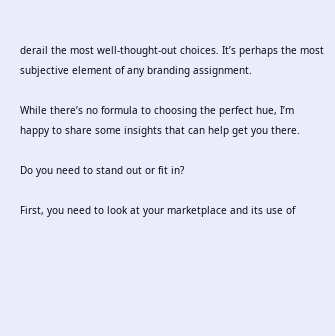derail the most well-thought-out choices. It’s perhaps the most subjective element of any branding assignment.

While there’s no formula to choosing the perfect hue, I’m happy to share some insights that can help get you there.

Do you need to stand out or fit in?

First, you need to look at your marketplace and its use of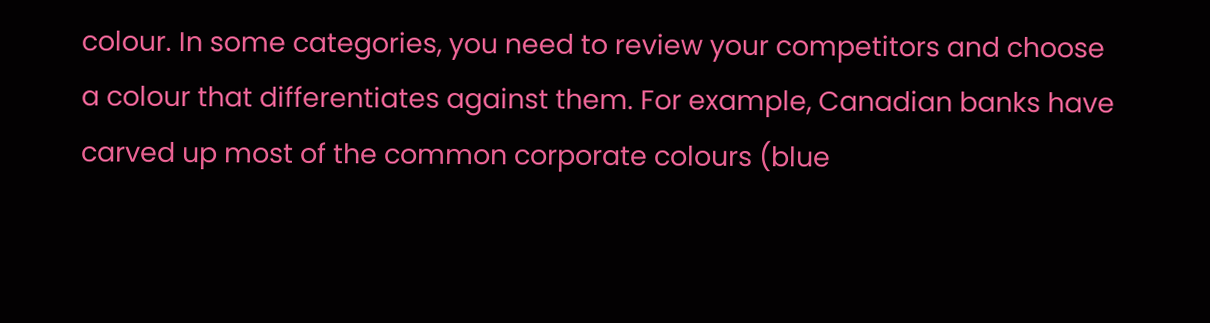colour. In some categories, you need to review your competitors and choose a colour that differentiates against them. For example, Canadian banks have carved up most of the common corporate colours (blue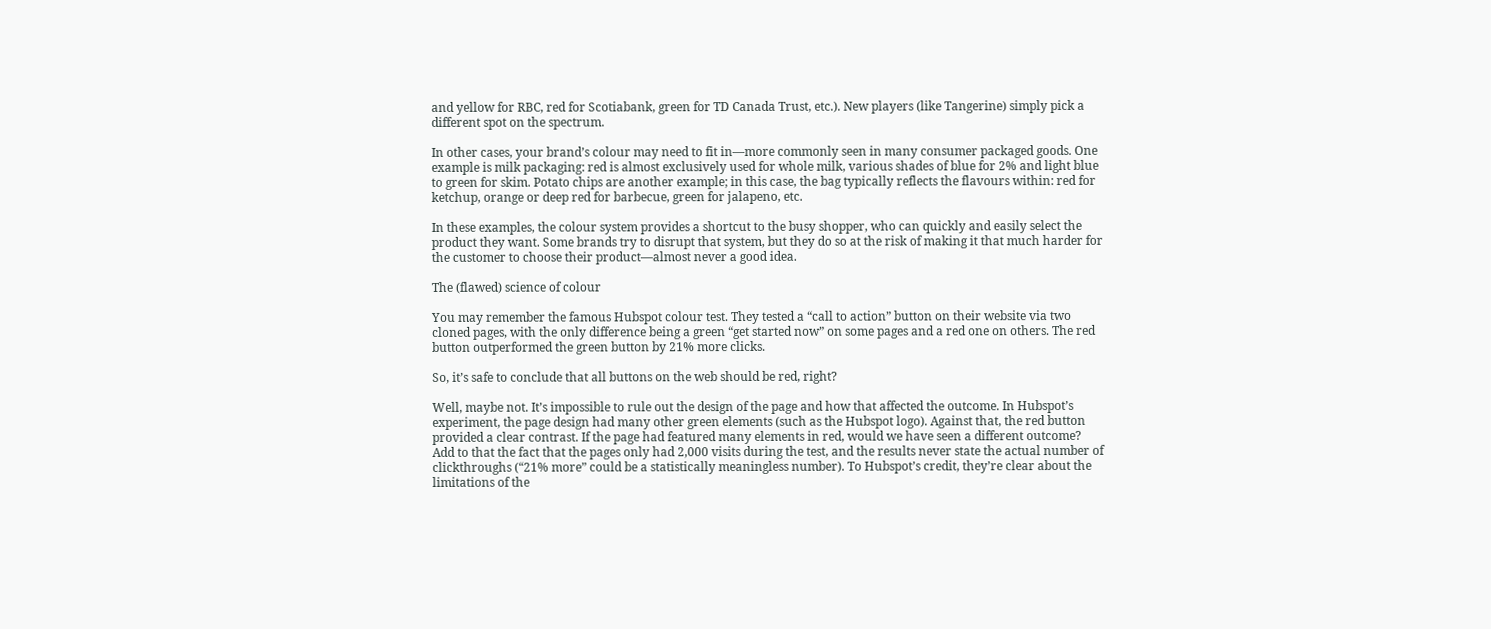and yellow for RBC, red for Scotiabank, green for TD Canada Trust, etc.). New players (like Tangerine) simply pick a different spot on the spectrum.

In other cases, your brand’s colour may need to fit in—more commonly seen in many consumer packaged goods. One example is milk packaging: red is almost exclusively used for whole milk, various shades of blue for 2% and light blue to green for skim. Potato chips are another example; in this case, the bag typically reflects the flavours within: red for ketchup, orange or deep red for barbecue, green for jalapeno, etc.

In these examples, the colour system provides a shortcut to the busy shopper, who can quickly and easily select the product they want. Some brands try to disrupt that system, but they do so at the risk of making it that much harder for the customer to choose their product—almost never a good idea.

The (flawed) science of colour

You may remember the famous Hubspot colour test. They tested a “call to action” button on their website via two cloned pages, with the only difference being a green “get started now” on some pages and a red one on others. The red button outperformed the green button by 21% more clicks.

So, it’s safe to conclude that all buttons on the web should be red, right?

Well, maybe not. It’s impossible to rule out the design of the page and how that affected the outcome. In Hubspot’s experiment, the page design had many other green elements (such as the Hubspot logo). Against that, the red button provided a clear contrast. If the page had featured many elements in red, would we have seen a different outcome? Add to that the fact that the pages only had 2,000 visits during the test, and the results never state the actual number of clickthroughs (“21% more” could be a statistically meaningless number). To Hubspot’s credit, they’re clear about the limitations of the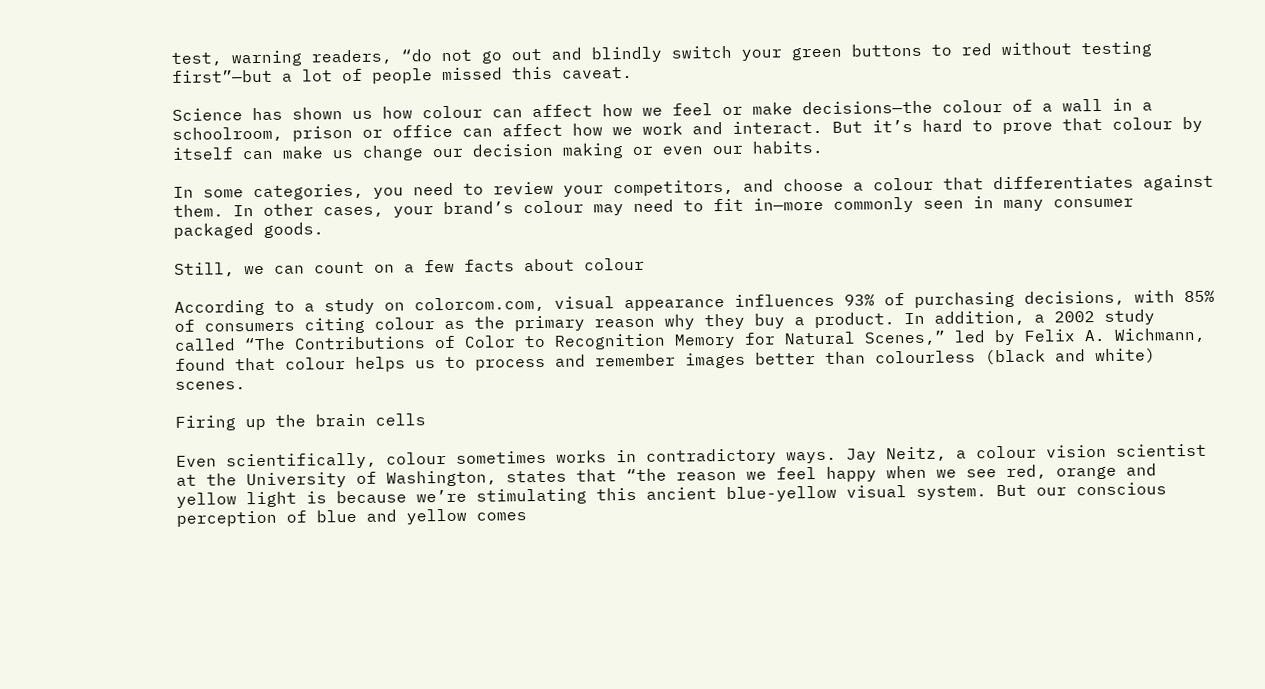test, warning readers, “do not go out and blindly switch your green buttons to red without testing first”—but a lot of people missed this caveat.

Science has shown us how colour can affect how we feel or make decisions—the colour of a wall in a schoolroom, prison or office can affect how we work and interact. But it’s hard to prove that colour by itself can make us change our decision making or even our habits.

In some categories, you need to review your competitors, and choose a colour that differentiates against them. In other cases, your brand’s colour may need to fit in—more commonly seen in many consumer packaged goods.

Still, we can count on a few facts about colour

According to a study on colorcom.com, visual appearance influences 93% of purchasing decisions, with 85% of consumers citing colour as the primary reason why they buy a product. In addition, a 2002 study called “The Contributions of Color to Recognition Memory for Natural Scenes,” led by Felix A. Wichmann, found that colour helps us to process and remember images better than colourless (black and white) scenes.

Firing up the brain cells

Even scientifically, colour sometimes works in contradictory ways. Jay Neitz, a colour vision scientist at the University of Washington, states that “the reason we feel happy when we see red, orange and yellow light is because we’re stimulating this ancient blue-yellow visual system. But our conscious perception of blue and yellow comes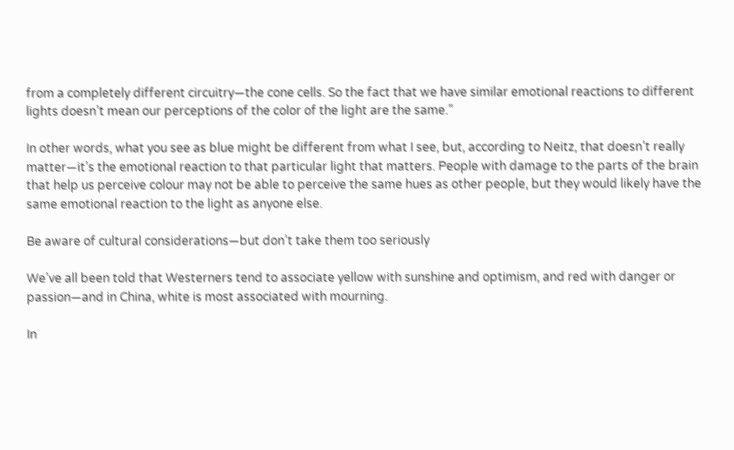from a completely different circuitry—the cone cells. So the fact that we have similar emotional reactions to different lights doesn’t mean our perceptions of the color of the light are the same.”

In other words, what you see as blue might be different from what I see, but, according to Neitz, that doesn’t really matter—it’s the emotional reaction to that particular light that matters. People with damage to the parts of the brain that help us perceive colour may not be able to perceive the same hues as other people, but they would likely have the same emotional reaction to the light as anyone else.

Be aware of cultural considerations—but don’t take them too seriously

We’ve all been told that Westerners tend to associate yellow with sunshine and optimism, and red with danger or passion—and in China, white is most associated with mourning.

In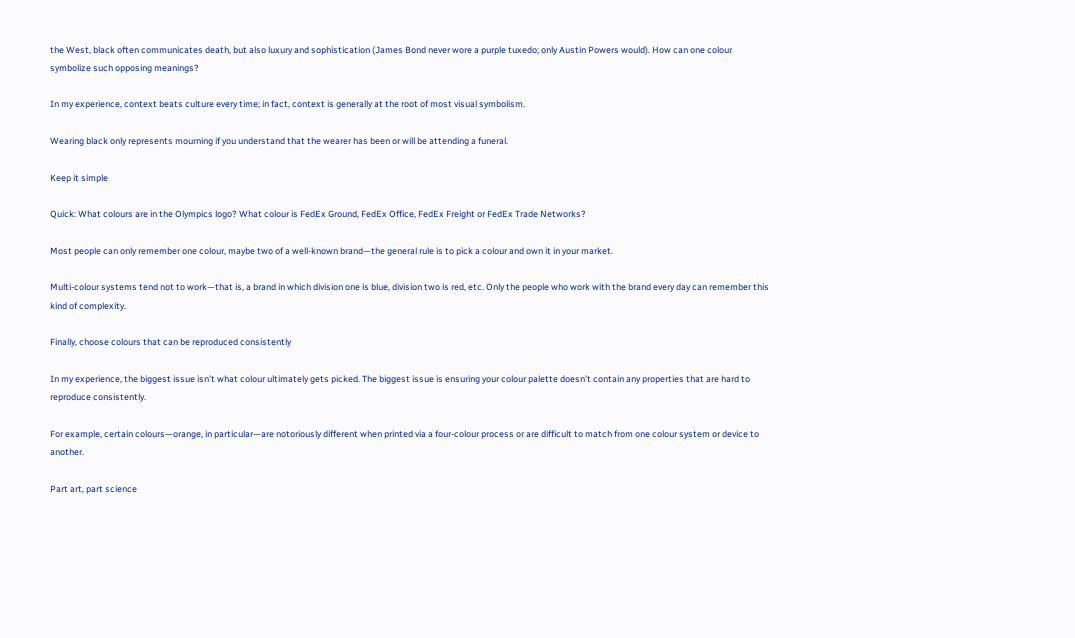the West, black often communicates death, but also luxury and sophistication (James Bond never wore a purple tuxedo; only Austin Powers would). How can one colour symbolize such opposing meanings?

In my experience, context beats culture every time; in fact, context is generally at the root of most visual symbolism.

Wearing black only represents mourning if you understand that the wearer has been or will be attending a funeral.

Keep it simple

Quick: What colours are in the Olympics logo? What colour is FedEx Ground, FedEx Office, FedEx Freight or FedEx Trade Networks?

Most people can only remember one colour, maybe two of a well-known brand—the general rule is to pick a colour and own it in your market.

Multi-colour systems tend not to work—that is, a brand in which division one is blue, division two is red, etc. Only the people who work with the brand every day can remember this kind of complexity.

Finally, choose colours that can be reproduced consistently

In my experience, the biggest issue isn’t what colour ultimately gets picked. The biggest issue is ensuring your colour palette doesn’t contain any properties that are hard to reproduce consistently.

For example, certain colours—orange, in particular—are notoriously different when printed via a four-colour process or are difficult to match from one colour system or device to another.

Part art, part science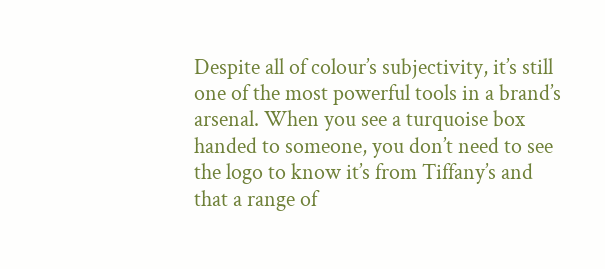Despite all of colour’s subjectivity, it’s still one of the most powerful tools in a brand’s arsenal. When you see a turquoise box handed to someone, you don’t need to see the logo to know it’s from Tiffany’s and that a range of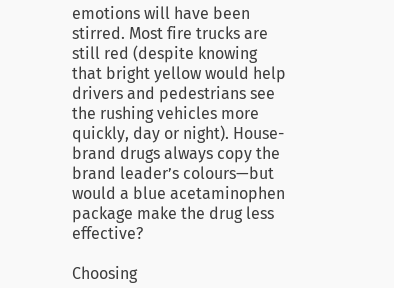emotions will have been stirred. Most fire trucks are still red (despite knowing that bright yellow would help drivers and pedestrians see the rushing vehicles more quickly, day or night). House-brand drugs always copy the brand leader’s colours—but would a blue acetaminophen package make the drug less effective?

Choosing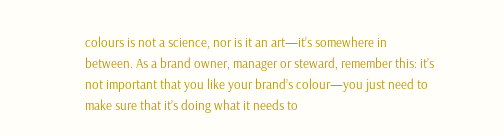colours is not a science, nor is it an art—it’s somewhere in between. As a brand owner, manager or steward, remember this: it’s not important that you like your brand’s colour—you just need to make sure that it’s doing what it needs to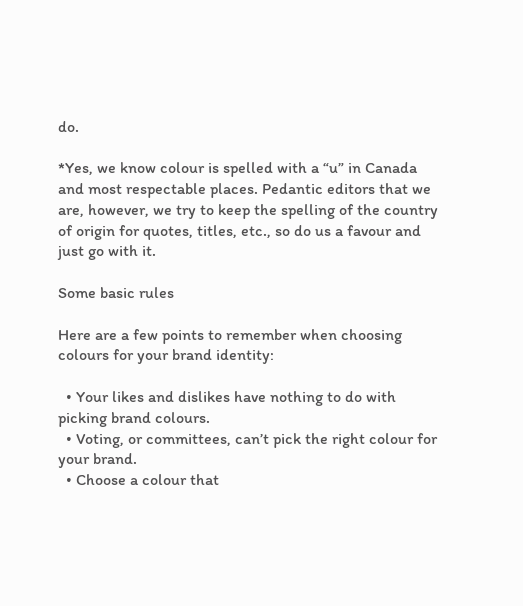do.

*Yes, we know colour is spelled with a “u” in Canada and most respectable places. Pedantic editors that we are, however, we try to keep the spelling of the country of origin for quotes, titles, etc., so do us a favour and just go with it.

Some basic rules

Here are a few points to remember when choosing colours for your brand identity:

  • Your likes and dislikes have nothing to do with picking brand colours.
  • Voting, or committees, can’t pick the right colour for your brand.
  • Choose a colour that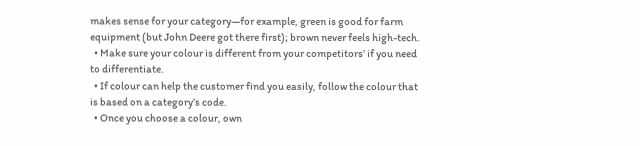makes sense for your category—for example, green is good for farm equipment (but John Deere got there first); brown never feels high-tech.
  • Make sure your colour is different from your competitors’ if you need to differentiate.
  • If colour can help the customer find you easily, follow the colour that is based on a category’s code.
  • Once you choose a colour, own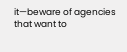it—beware of agencies that want to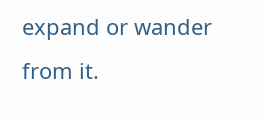expand or wander from it.